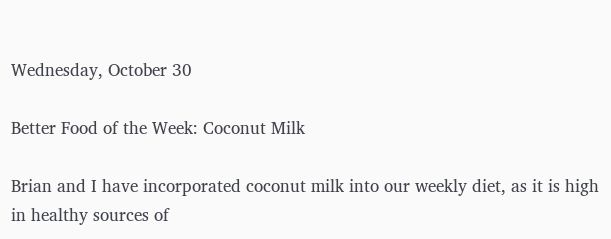Wednesday, October 30

Better Food of the Week: Coconut Milk

Brian and I have incorporated coconut milk into our weekly diet, as it is high in healthy sources of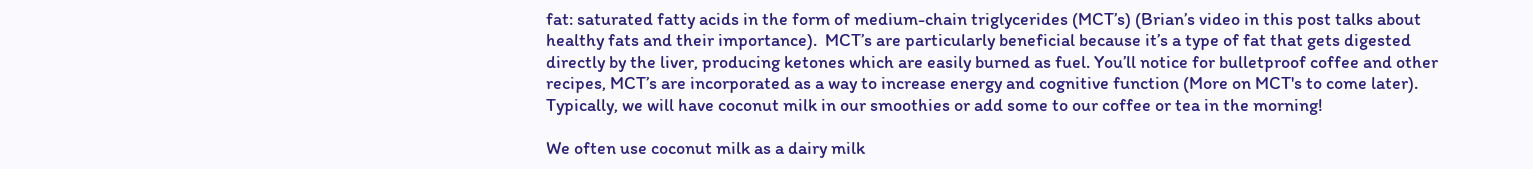fat: saturated fatty acids in the form of medium-chain triglycerides (MCT’s) (Brian’s video in this post talks about healthy fats and their importance).  MCT’s are particularly beneficial because it’s a type of fat that gets digested directly by the liver, producing ketones which are easily burned as fuel. You’ll notice for bulletproof coffee and other recipes, MCT’s are incorporated as a way to increase energy and cognitive function (More on MCT's to come later). Typically, we will have coconut milk in our smoothies or add some to our coffee or tea in the morning!

We often use coconut milk as a dairy milk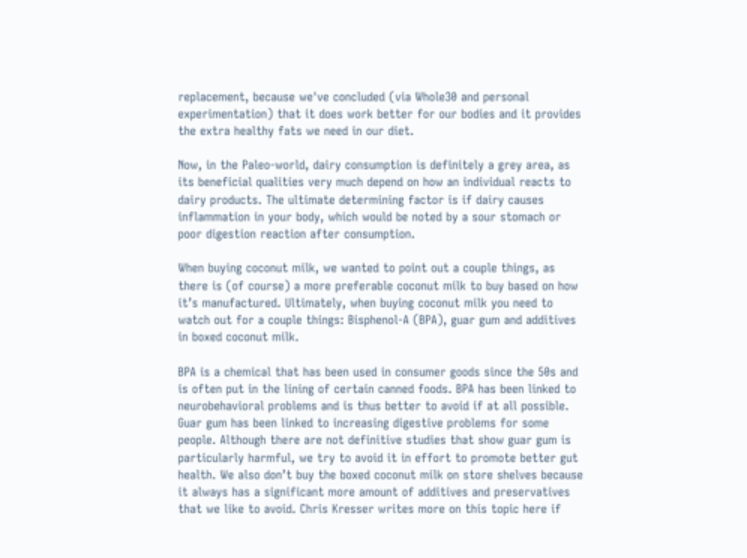replacement, because we've concluded (via Whole30 and personal experimentation) that it does work better for our bodies and it provides the extra healthy fats we need in our diet.

Now, in the Paleo-world, dairy consumption is definitely a grey area, as its beneficial qualities very much depend on how an individual reacts to dairy products. The ultimate determining factor is if dairy causes inflammation in your body, which would be noted by a sour stomach or poor digestion reaction after consumption.

When buying coconut milk, we wanted to point out a couple things, as there is (of course) a more preferable coconut milk to buy based on how it’s manufactured. Ultimately, when buying coconut milk you need to watch out for a couple things: Bisphenol-A (BPA), guar gum and additives in boxed coconut milk.

BPA is a chemical that has been used in consumer goods since the 50s and is often put in the lining of certain canned foods. BPA has been linked to neurobehavioral problems and is thus better to avoid if at all possible.  Guar gum has been linked to increasing digestive problems for some people. Although there are not definitive studies that show guar gum is particularly harmful, we try to avoid it in effort to promote better gut health. We also don’t buy the boxed coconut milk on store shelves because it always has a significant more amount of additives and preservatives that we like to avoid. Chris Kresser writes more on this topic here if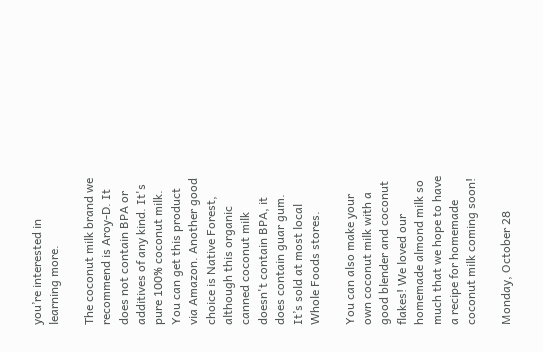you’re interested in learning more.

The coconut milk brand we recommend is Aroy-D. It does not contain BPA or additives of any kind. It's pure 100% coconut milk. You can get this product via Amazon. Another good choice is Native Forest, although this organic canned coconut milk doesn't contain BPA, it does contain guar gum. It’s sold at most local Whole Foods stores.

You can also make your own coconut milk with a good blender and coconut flakes! We loved our homemade almond milk so much that we hope to have a recipe for homemade coconut milk coming soon!

Monday, October 28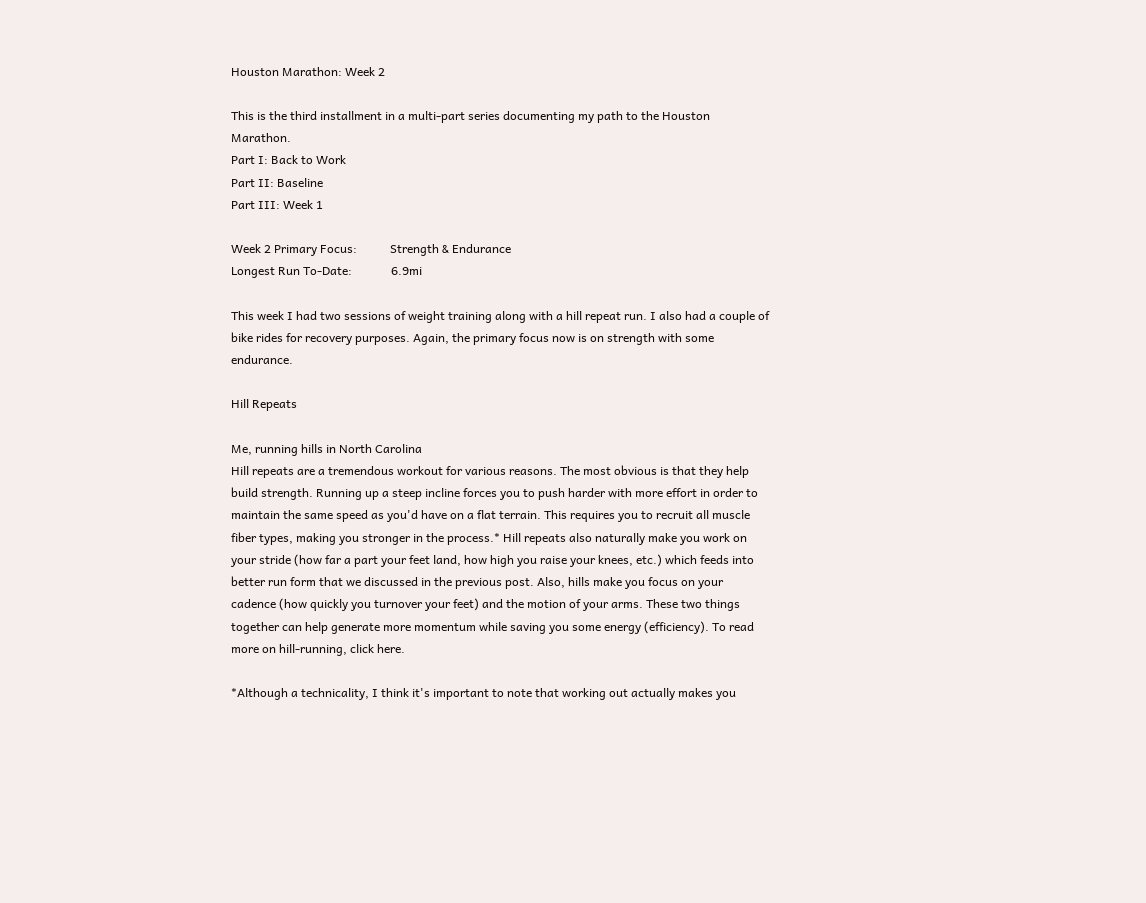Houston Marathon: Week 2

This is the third installment in a multi-part series documenting my path to the Houston Marathon.
Part I: Back to Work
Part II: Baseline
Part III: Week 1

Week 2 Primary Focus:           Strength & Endurance
Longest Run To-Date:             6.9mi

This week I had two sessions of weight training along with a hill repeat run. I also had a couple of bike rides for recovery purposes. Again, the primary focus now is on strength with some endurance.

Hill Repeats

Me, running hills in North Carolina
Hill repeats are a tremendous workout for various reasons. The most obvious is that they help build strength. Running up a steep incline forces you to push harder with more effort in order to maintain the same speed as you'd have on a flat terrain. This requires you to recruit all muscle fiber types, making you stronger in the process.* Hill repeats also naturally make you work on your stride (how far a part your feet land, how high you raise your knees, etc.) which feeds into better run form that we discussed in the previous post. Also, hills make you focus on your cadence (how quickly you turnover your feet) and the motion of your arms. These two things together can help generate more momentum while saving you some energy (efficiency). To read more on hill-running, click here.

*Although a technicality, I think it's important to note that working out actually makes you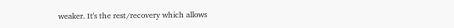weaker. It's the rest/recovery which allows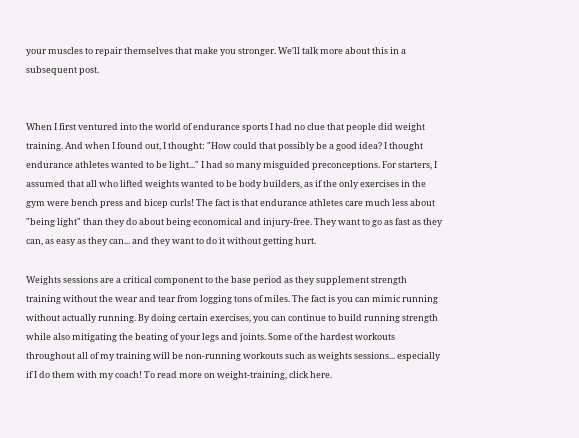your muscles to repair themselves that make you stronger. We'll talk more about this in a subsequent post.


When I first ventured into the world of endurance sports I had no clue that people did weight training. And when I found out, I thought: "How could that possibly be a good idea? I thought endurance athletes wanted to be light..." I had so many misguided preconceptions. For starters, I assumed that all who lifted weights wanted to be body builders, as if the only exercises in the gym were bench press and bicep curls! The fact is that endurance athletes care much less about "being light" than they do about being economical and injury-free. They want to go as fast as they can, as easy as they can... and they want to do it without getting hurt.

Weights sessions are a critical component to the base period as they supplement strength training without the wear and tear from logging tons of miles. The fact is you can mimic running without actually running. By doing certain exercises, you can continue to build running strength while also mitigating the beating of your legs and joints. Some of the hardest workouts throughout all of my training will be non-running workouts such as weights sessions... especially if I do them with my coach! To read more on weight-training, click here.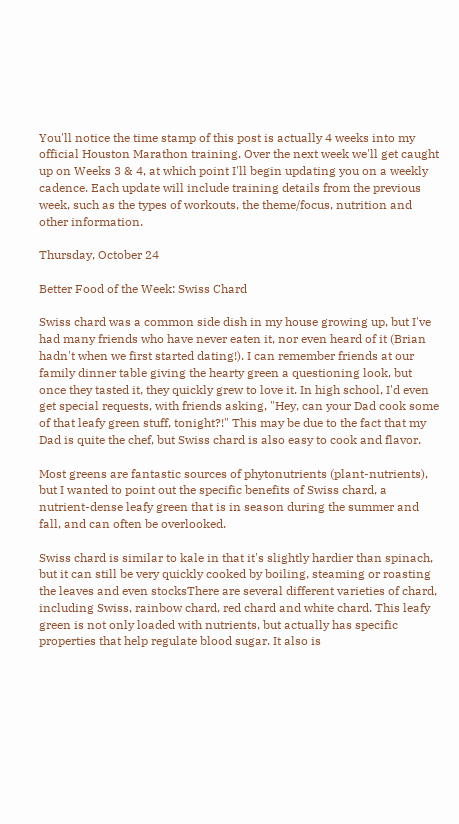You'll notice the time stamp of this post is actually 4 weeks into my official Houston Marathon training. Over the next week we'll get caught up on Weeks 3 & 4, at which point I'll begin updating you on a weekly cadence. Each update will include training details from the previous week, such as the types of workouts, the theme/focus, nutrition and other information.

Thursday, October 24

Better Food of the Week: Swiss Chard

Swiss chard was a common side dish in my house growing up, but I've had many friends who have never eaten it, nor even heard of it (Brian hadn't when we first started dating!). I can remember friends at our family dinner table giving the hearty green a questioning look, but once they tasted it, they quickly grew to love it. In high school, I'd even get special requests, with friends asking, "Hey, can your Dad cook some of that leafy green stuff, tonight?!" This may be due to the fact that my Dad is quite the chef, but Swiss chard is also easy to cook and flavor.

Most greens are fantastic sources of phytonutrients (plant-nutrients), but I wanted to point out the specific benefits of Swiss chard, a nutrient-dense leafy green that is in season during the summer and fall, and can often be overlooked.

Swiss chard is similar to kale in that it's slightly hardier than spinach, but it can still be very quickly cooked by boiling, steaming or roasting the leaves and even stocksThere are several different varieties of chard, including Swiss, rainbow chard, red chard and white chard. This leafy green is not only loaded with nutrients, but actually has specific properties that help regulate blood sugar. It also is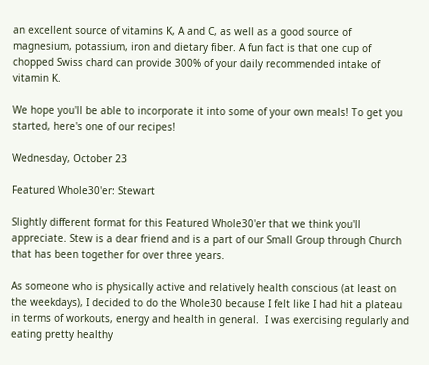an excellent source of vitamins K, A and C, as well as a good source of magnesium, potassium, iron and dietary fiber. A fun fact is that one cup of chopped Swiss chard can provide 300% of your daily recommended intake of vitamin K.

We hope you'll be able to incorporate it into some of your own meals! To get you started, here's one of our recipes!

Wednesday, October 23

Featured Whole30'er: Stewart

Slightly different format for this Featured Whole30'er that we think you'll appreciate. Stew is a dear friend and is a part of our Small Group through Church that has been together for over three years.

As someone who is physically active and relatively health conscious (at least on the weekdays), I decided to do the Whole30 because I felt like I had hit a plateau in terms of workouts, energy and health in general.  I was exercising regularly and eating pretty healthy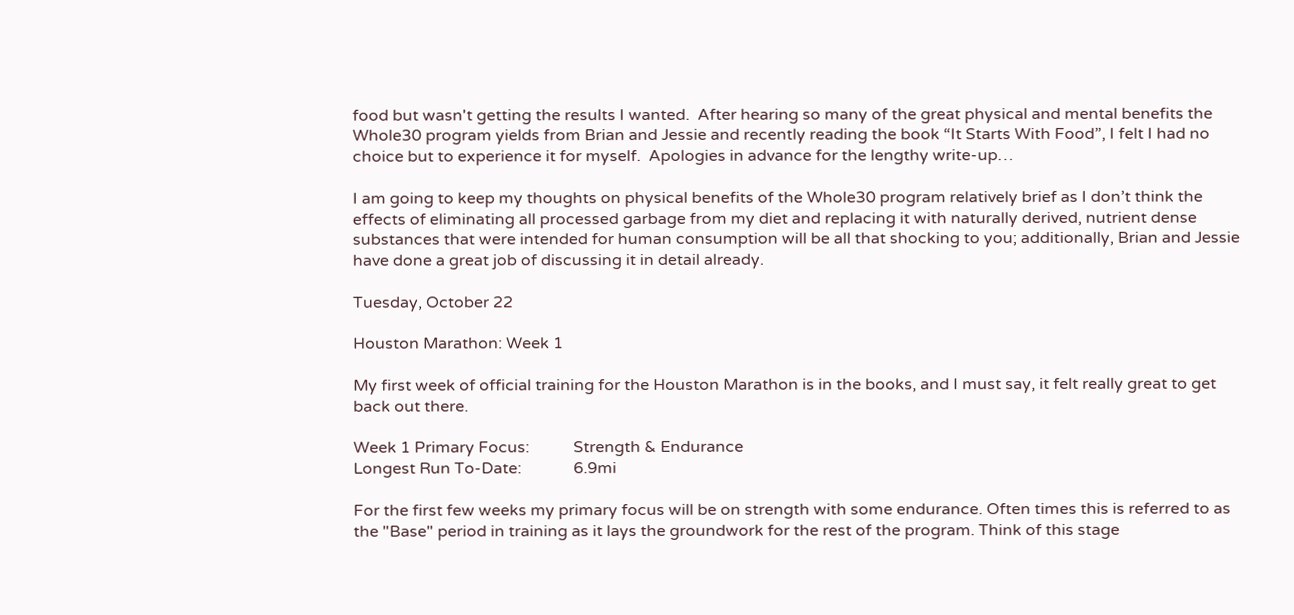food but wasn't getting the results I wanted.  After hearing so many of the great physical and mental benefits the Whole30 program yields from Brian and Jessie and recently reading the book “It Starts With Food”, I felt I had no choice but to experience it for myself.  Apologies in advance for the lengthy write-up…

I am going to keep my thoughts on physical benefits of the Whole30 program relatively brief as I don’t think the effects of eliminating all processed garbage from my diet and replacing it with naturally derived, nutrient dense substances that were intended for human consumption will be all that shocking to you; additionally, Brian and Jessie have done a great job of discussing it in detail already.

Tuesday, October 22

Houston Marathon: Week 1

My first week of official training for the Houston Marathon is in the books, and I must say, it felt really great to get back out there.

Week 1 Primary Focus:           Strength & Endurance
Longest Run To-Date:             6.9mi

For the first few weeks my primary focus will be on strength with some endurance. Often times this is referred to as the "Base" period in training as it lays the groundwork for the rest of the program. Think of this stage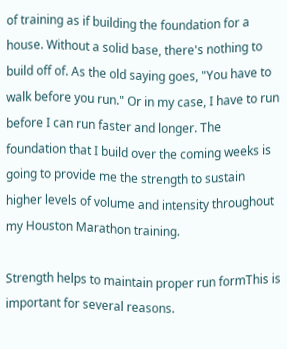of training as if building the foundation for a house. Without a solid base, there's nothing to build off of. As the old saying goes, "You have to walk before you run." Or in my case, I have to run before I can run faster and longer. The foundation that I build over the coming weeks is going to provide me the strength to sustain higher levels of volume and intensity throughout my Houston Marathon training.

Strength helps to maintain proper run formThis is important for several reasons.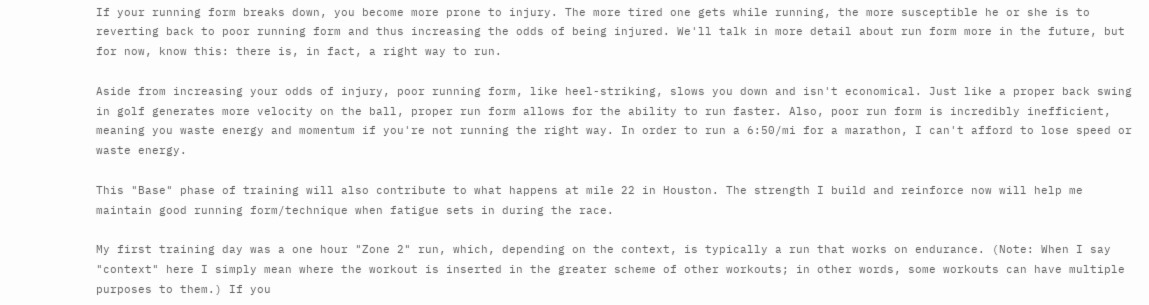If your running form breaks down, you become more prone to injury. The more tired one gets while running, the more susceptible he or she is to reverting back to poor running form and thus increasing the odds of being injured. We'll talk in more detail about run form more in the future, but for now, know this: there is, in fact, a right way to run.

Aside from increasing your odds of injury, poor running form, like heel-striking, slows you down and isn't economical. Just like a proper back swing in golf generates more velocity on the ball, proper run form allows for the ability to run faster. Also, poor run form is incredibly inefficient, meaning you waste energy and momentum if you're not running the right way. In order to run a 6:50/mi for a marathon, I can't afford to lose speed or waste energy.

This "Base" phase of training will also contribute to what happens at mile 22 in Houston. The strength I build and reinforce now will help me maintain good running form/technique when fatigue sets in during the race.

My first training day was a one hour "Zone 2" run, which, depending on the context, is typically a run that works on endurance. (Note: When I say "context" here I simply mean where the workout is inserted in the greater scheme of other workouts; in other words, some workouts can have multiple purposes to them.) If you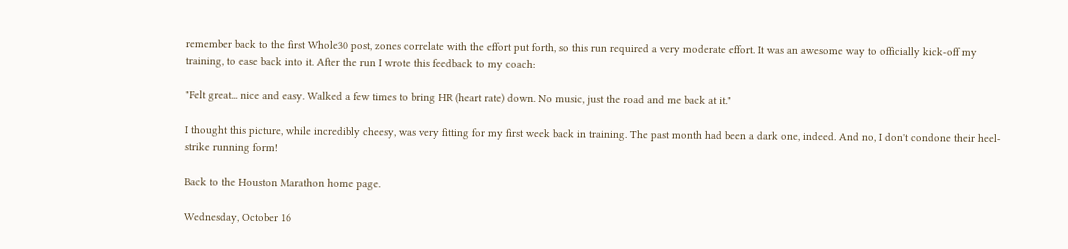remember back to the first Whole30 post, zones correlate with the effort put forth, so this run required a very moderate effort. It was an awesome way to officially kick-off my training, to ease back into it. After the run I wrote this feedback to my coach:

"Felt great... nice and easy. Walked a few times to bring HR (heart rate) down. No music, just the road and me back at it."

I thought this picture, while incredibly cheesy, was very fitting for my first week back in training. The past month had been a dark one, indeed. And no, I don't condone their heel-strike running form!

Back to the Houston Marathon home page.

Wednesday, October 16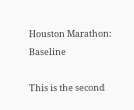Houston Marathon: Baseline

This is the second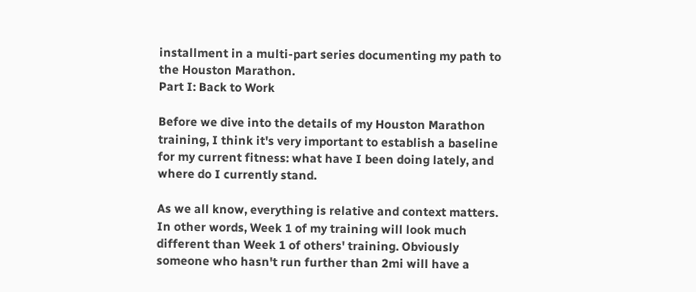installment in a multi-part series documenting my path to the Houston Marathon.
Part I: Back to Work

Before we dive into the details of my Houston Marathon training, I think it's very important to establish a baseline for my current fitness: what have I been doing lately, and where do I currently stand.

As we all know, everything is relative and context matters. In other words, Week 1 of my training will look much different than Week 1 of others' training. Obviously someone who hasn't run further than 2mi will have a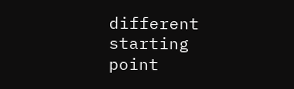different starting point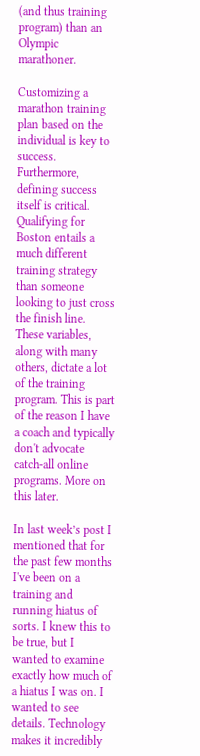(and thus training program) than an Olympic marathoner.

Customizing a marathon training plan based on the individual is key to success. Furthermore, defining success itself is critical. Qualifying for Boston entails a much different training strategy than someone looking to just cross the finish line. These variables, along with many others, dictate a lot of the training program. This is part of the reason I have a coach and typically don't advocate catch-all online programs. More on this later.

In last week’s post I mentioned that for the past few months I've been on a training and running hiatus of sorts. I knew this to be true, but I wanted to examine exactly how much of a hiatus I was on. I wanted to see details. Technology makes it incredibly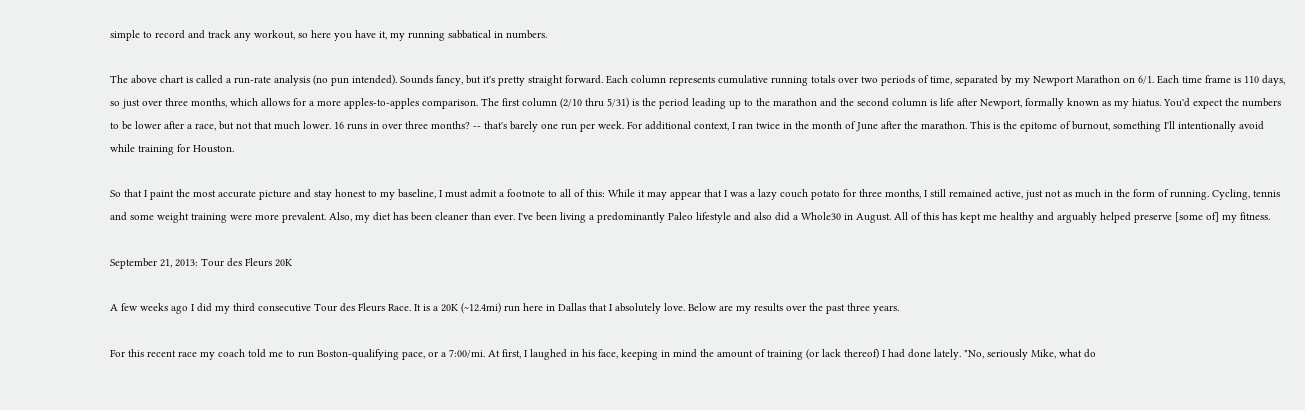simple to record and track any workout, so here you have it, my running sabbatical in numbers.

The above chart is called a run-rate analysis (no pun intended). Sounds fancy, but it's pretty straight forward. Each column represents cumulative running totals over two periods of time, separated by my Newport Marathon on 6/1. Each time frame is 110 days, so just over three months, which allows for a more apples-to-apples comparison. The first column (2/10 thru 5/31) is the period leading up to the marathon and the second column is life after Newport, formally known as my hiatus. You'd expect the numbers to be lower after a race, but not that much lower. 16 runs in over three months? -- that's barely one run per week. For additional context, I ran twice in the month of June after the marathon. This is the epitome of burnout, something I'll intentionally avoid while training for Houston.

So that I paint the most accurate picture and stay honest to my baseline, I must admit a footnote to all of this: While it may appear that I was a lazy couch potato for three months, I still remained active, just not as much in the form of running. Cycling, tennis and some weight training were more prevalent. Also, my diet has been cleaner than ever. I've been living a predominantly Paleo lifestyle and also did a Whole30 in August. All of this has kept me healthy and arguably helped preserve [some of] my fitness.

September 21, 2013: Tour des Fleurs 20K

A few weeks ago I did my third consecutive Tour des Fleurs Race. It is a 20K (~12.4mi) run here in Dallas that I absolutely love. Below are my results over the past three years.

For this recent race my coach told me to run Boston-qualifying pace, or a 7:00/mi. At first, I laughed in his face, keeping in mind the amount of training (or lack thereof) I had done lately. "No, seriously Mike, what do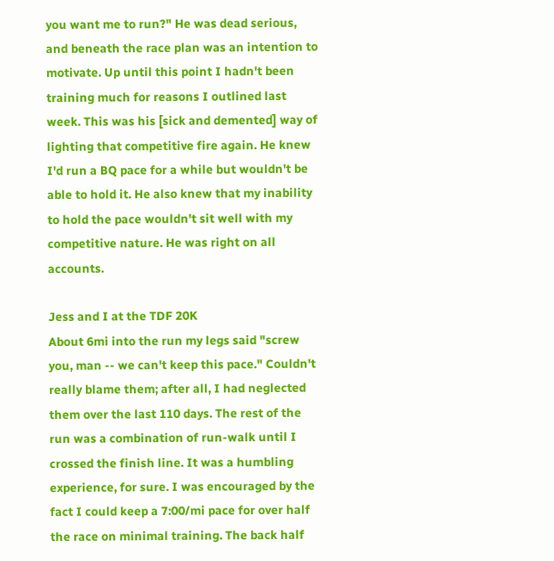you want me to run?" He was dead serious, and beneath the race plan was an intention to motivate. Up until this point I hadn't been training much for reasons I outlined last week. This was his [sick and demented] way of lighting that competitive fire again. He knew I'd run a BQ pace for a while but wouldn't be able to hold it. He also knew that my inability to hold the pace wouldn't sit well with my competitive nature. He was right on all accounts.

Jess and I at the TDF 20K
About 6mi into the run my legs said "screw you, man -- we can't keep this pace." Couldn't really blame them; after all, I had neglected them over the last 110 days. The rest of the run was a combination of run-walk until I crossed the finish line. It was a humbling experience, for sure. I was encouraged by the fact I could keep a 7:00/mi pace for over half the race on minimal training. The back half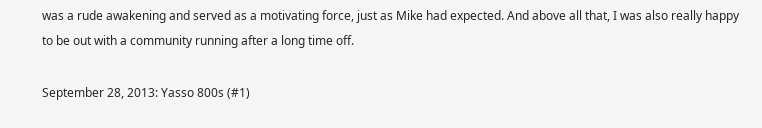was a rude awakening and served as a motivating force, just as Mike had expected. And above all that, I was also really happy to be out with a community running after a long time off.

September 28, 2013: Yasso 800s (#1)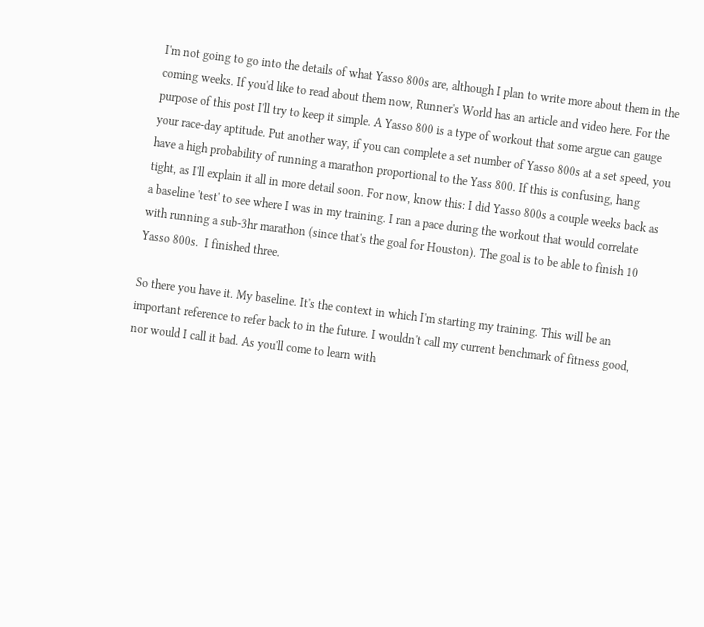I'm not going to go into the details of what Yasso 800s are, although I plan to write more about them in the coming weeks. If you'd like to read about them now, Runner's World has an article and video here. For the purpose of this post I'll try to keep it simple. A Yasso 800 is a type of workout that some argue can gauge your race-day aptitude. Put another way, if you can complete a set number of Yasso 800s at a set speed, you have a high probability of running a marathon proportional to the Yass 800. If this is confusing, hang tight, as I'll explain it all in more detail soon. For now, know this: I did Yasso 800s a couple weeks back as a baseline 'test' to see where I was in my training. I ran a pace during the workout that would correlate with running a sub-3hr marathon (since that's the goal for Houston). The goal is to be able to finish 10 Yasso 800s.  I finished three.

So there you have it. My baseline. It's the context in which I'm starting my training. This will be an important reference to refer back to in the future. I wouldn't call my current benchmark of fitness good, nor would I call it bad. As you'll come to learn with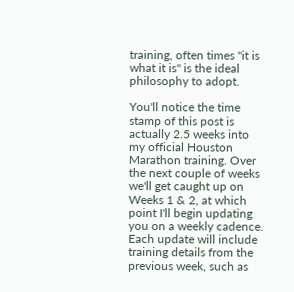training, often times "it is what it is" is the ideal philosophy to adopt.

You'll notice the time stamp of this post is actually 2.5 weeks into my official Houston Marathon training. Over the next couple of weeks we'll get caught up on Weeks 1 & 2, at which point I'll begin updating you on a weekly cadence. Each update will include training details from the previous week, such as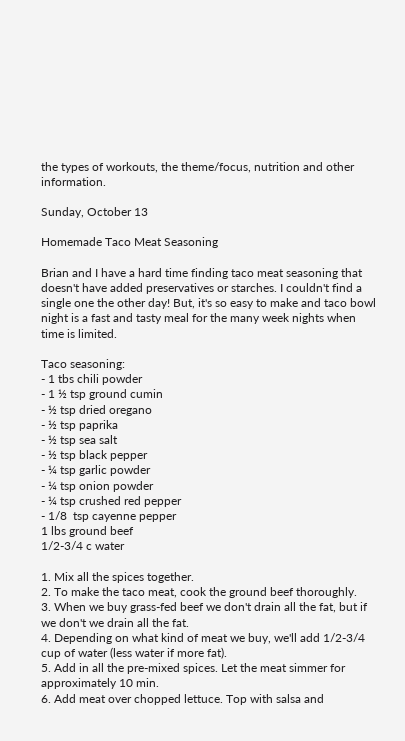the types of workouts, the theme/focus, nutrition and other information.

Sunday, October 13

Homemade Taco Meat Seasoning

Brian and I have a hard time finding taco meat seasoning that doesn't have added preservatives or starches. I couldn't find a single one the other day! But, it's so easy to make and taco bowl night is a fast and tasty meal for the many week nights when time is limited.

Taco seasoning:
- 1 tbs chili powder
- 1 ½ tsp ground cumin
- ½ tsp dried oregano
- ½ tsp paprika
- ½ tsp sea salt
- ½ tsp black pepper
- ¼ tsp garlic powder
- ¼ tsp onion powder
- ¼ tsp crushed red pepper
- 1/8  tsp cayenne pepper
1 lbs ground beef
1/2-3/4 c water

1. Mix all the spices together.
2. To make the taco meat, cook the ground beef thoroughly.
3. When we buy grass-fed beef we don't drain all the fat, but if we don't we drain all the fat.
4. Depending on what kind of meat we buy, we'll add 1/2-3/4 cup of water (less water if more fat).
5. Add in all the pre-mixed spices. Let the meat simmer for approximately 10 min.
6. Add meat over chopped lettuce. Top with salsa and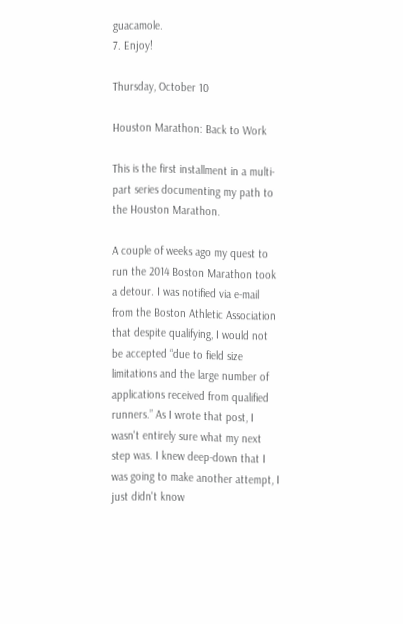guacamole.
7. Enjoy!

Thursday, October 10

Houston Marathon: Back to Work

This is the first installment in a multi-part series documenting my path to the Houston Marathon.

A couple of weeks ago my quest to run the 2014 Boston Marathon took a detour. I was notified via e-mail from the Boston Athletic Association that despite qualifying, I would not be accepted “due to field size limitations and the large number of applications received from qualified runners.” As I wrote that post, I wasn't entirely sure what my next step was. I knew deep-down that I was going to make another attempt, I just didn't know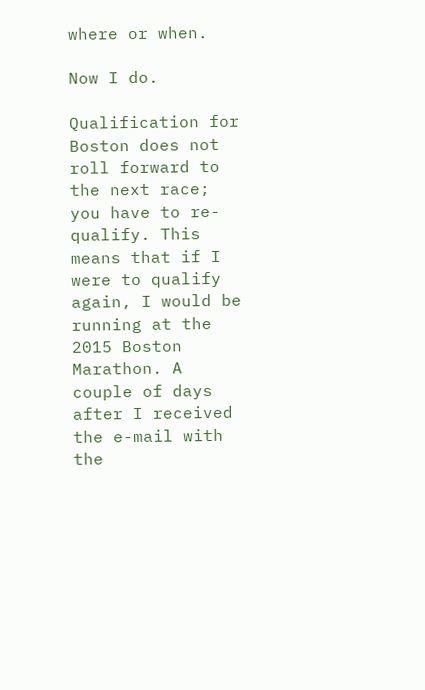where or when.

Now I do.

Qualification for Boston does not roll forward to the next race; you have to re-qualify. This means that if I were to qualify again, I would be running at the 2015 Boston Marathon. A couple of days after I received the e-mail with the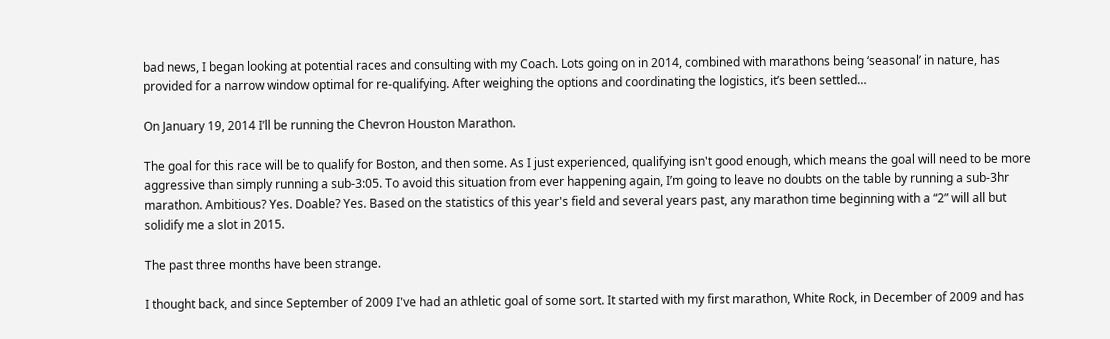bad news, I began looking at potential races and consulting with my Coach. Lots going on in 2014, combined with marathons being ‘seasonal’ in nature, has provided for a narrow window optimal for re-qualifying. After weighing the options and coordinating the logistics, it’s been settled…

On January 19, 2014 I’ll be running the Chevron Houston Marathon.

The goal for this race will be to qualify for Boston, and then some. As I just experienced, qualifying isn't good enough, which means the goal will need to be more aggressive than simply running a sub-3:05. To avoid this situation from ever happening again, I’m going to leave no doubts on the table by running a sub-3hr marathon. Ambitious? Yes. Doable? Yes. Based on the statistics of this year's field and several years past, any marathon time beginning with a “2” will all but solidify me a slot in 2015.

The past three months have been strange.

I thought back, and since September of 2009 I've had an athletic goal of some sort. It started with my first marathon, White Rock, in December of 2009 and has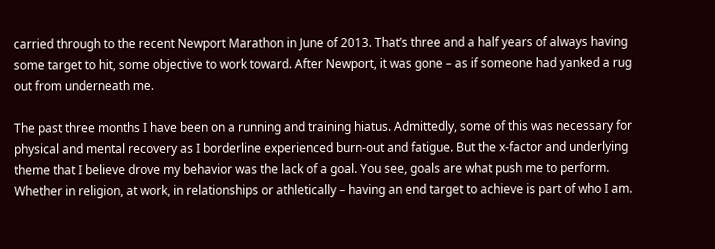carried through to the recent Newport Marathon in June of 2013. That’s three and a half years of always having some target to hit, some objective to work toward. After Newport, it was gone – as if someone had yanked a rug out from underneath me.

The past three months I have been on a running and training hiatus. Admittedly, some of this was necessary for physical and mental recovery as I borderline experienced burn-out and fatigue. But the x-factor and underlying theme that I believe drove my behavior was the lack of a goal. You see, goals are what push me to perform. Whether in religion, at work, in relationships or athletically – having an end target to achieve is part of who I am.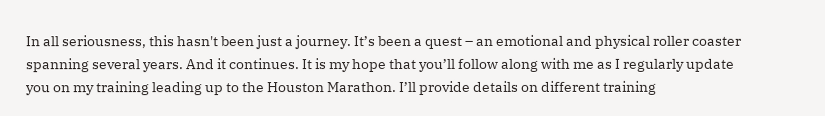In all seriousness, this hasn't been just a journey. It’s been a quest – an emotional and physical roller coaster spanning several years. And it continues. It is my hope that you’ll follow along with me as I regularly update you on my training leading up to the Houston Marathon. I’ll provide details on different training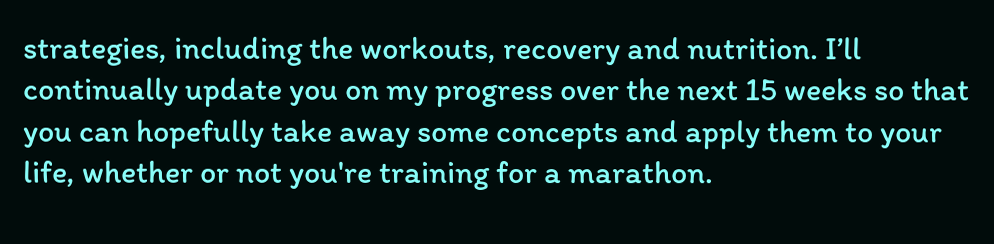strategies, including the workouts, recovery and nutrition. I’ll continually update you on my progress over the next 15 weeks so that you can hopefully take away some concepts and apply them to your life, whether or not you're training for a marathon.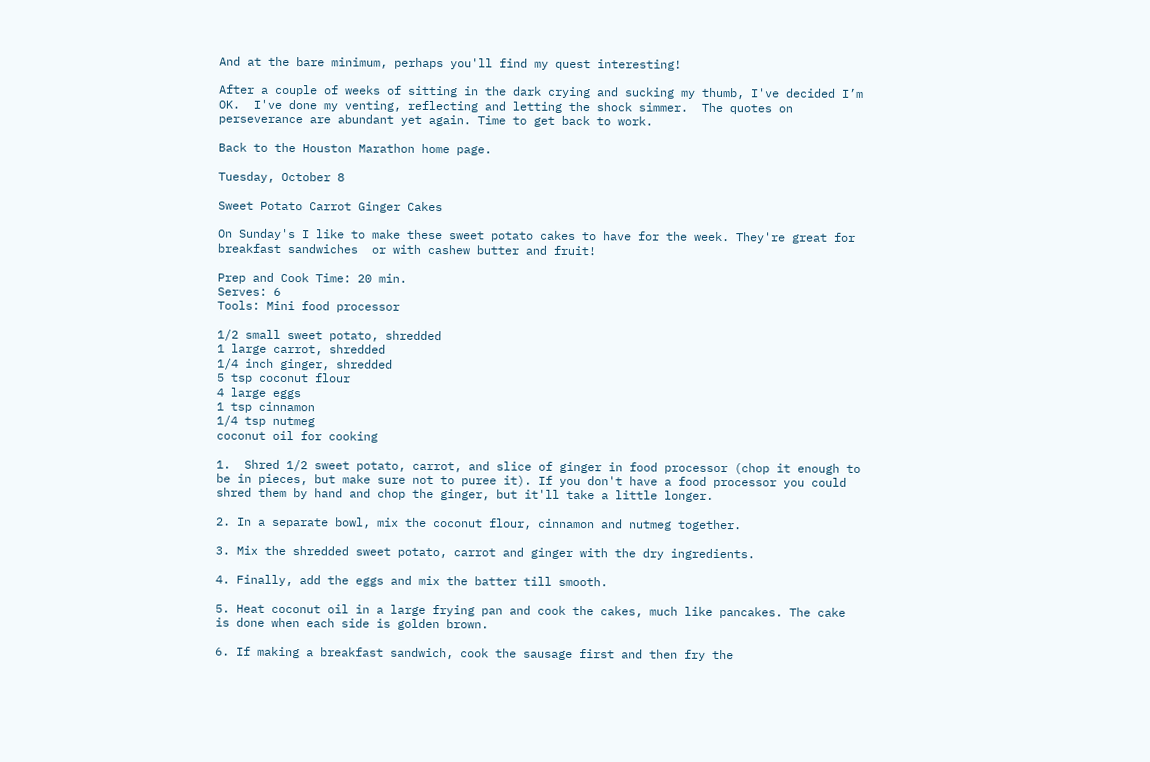And at the bare minimum, perhaps you'll find my quest interesting!

After a couple of weeks of sitting in the dark crying and sucking my thumb, I've decided I’m OK.  I've done my venting, reflecting and letting the shock simmer.  The quotes on perseverance are abundant yet again. Time to get back to work.

Back to the Houston Marathon home page.

Tuesday, October 8

Sweet Potato Carrot Ginger Cakes

On Sunday's I like to make these sweet potato cakes to have for the week. They're great for breakfast sandwiches  or with cashew butter and fruit!

Prep and Cook Time: 20 min.
Serves: 6
Tools: Mini food processor

1/2 small sweet potato, shredded
1 large carrot, shredded
1/4 inch ginger, shredded
5 tsp coconut flour
4 large eggs
1 tsp cinnamon
1/4 tsp nutmeg
coconut oil for cooking

1.  Shred 1/2 sweet potato, carrot, and slice of ginger in food processor (chop it enough to be in pieces, but make sure not to puree it). If you don't have a food processor you could shred them by hand and chop the ginger, but it'll take a little longer.

2. In a separate bowl, mix the coconut flour, cinnamon and nutmeg together.

3. Mix the shredded sweet potato, carrot and ginger with the dry ingredients.

4. Finally, add the eggs and mix the batter till smooth.

5. Heat coconut oil in a large frying pan and cook the cakes, much like pancakes. The cake is done when each side is golden brown.

6. If making a breakfast sandwich, cook the sausage first and then fry the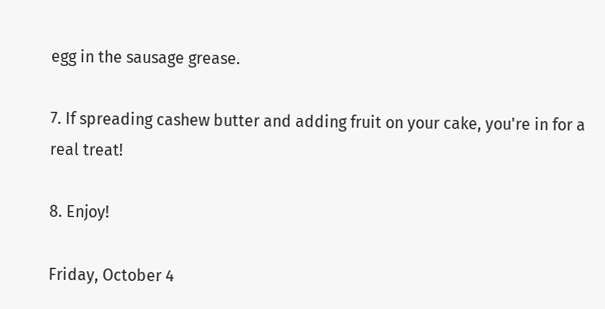egg in the sausage grease.

7. If spreading cashew butter and adding fruit on your cake, you're in for a real treat!

8. Enjoy!

Friday, October 4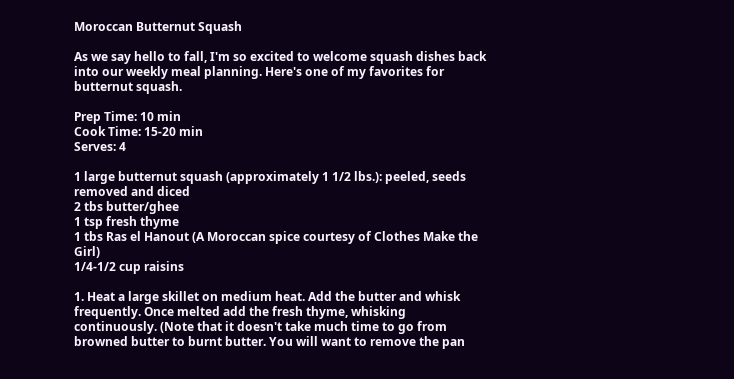Moroccan Butternut Squash

As we say hello to fall, I'm so excited to welcome squash dishes back into our weekly meal planning. Here's one of my favorites for butternut squash.

Prep Time: 10 min
Cook Time: 15-20 min
Serves: 4

1 large butternut squash (approximately 1 1/2 lbs.): peeled, seeds removed and diced
2 tbs butter/ghee
1 tsp fresh thyme
1 tbs Ras el Hanout (A Moroccan spice courtesy of Clothes Make the Girl)
1/4-1/2 cup raisins

1. Heat a large skillet on medium heat. Add the butter and whisk frequently. Once melted add the fresh thyme, whisking continuously. (Note that it doesn't take much time to go from browned butter to burnt butter. You will want to remove the pan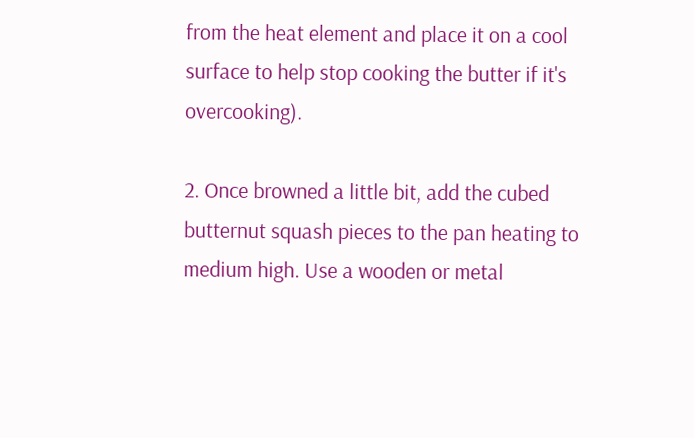from the heat element and place it on a cool surface to help stop cooking the butter if it's overcooking).

2. Once browned a little bit, add the cubed butternut squash pieces to the pan heating to medium high. Use a wooden or metal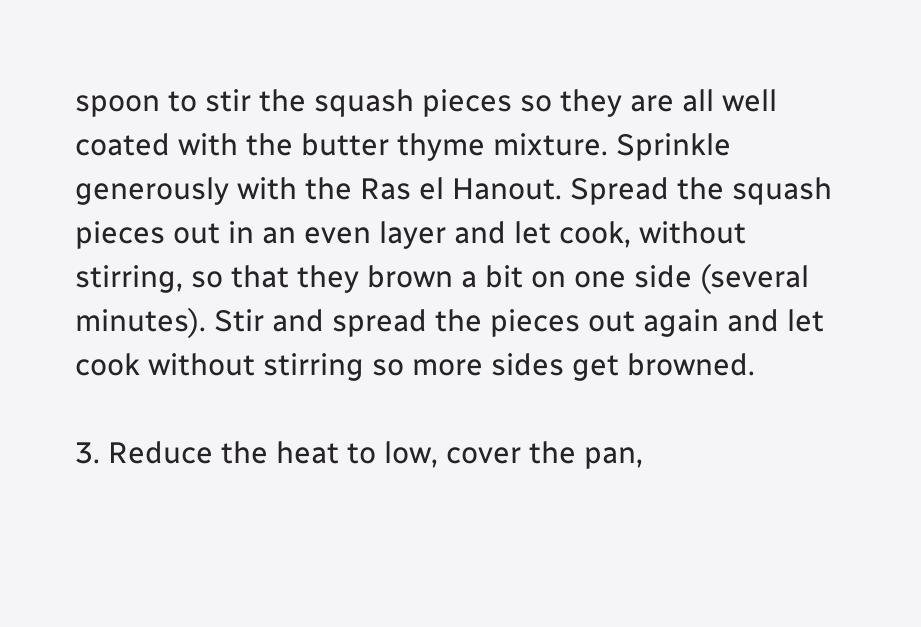spoon to stir the squash pieces so they are all well coated with the butter thyme mixture. Sprinkle generously with the Ras el Hanout. Spread the squash pieces out in an even layer and let cook, without stirring, so that they brown a bit on one side (several minutes). Stir and spread the pieces out again and let cook without stirring so more sides get browned.

3. Reduce the heat to low, cover the pan,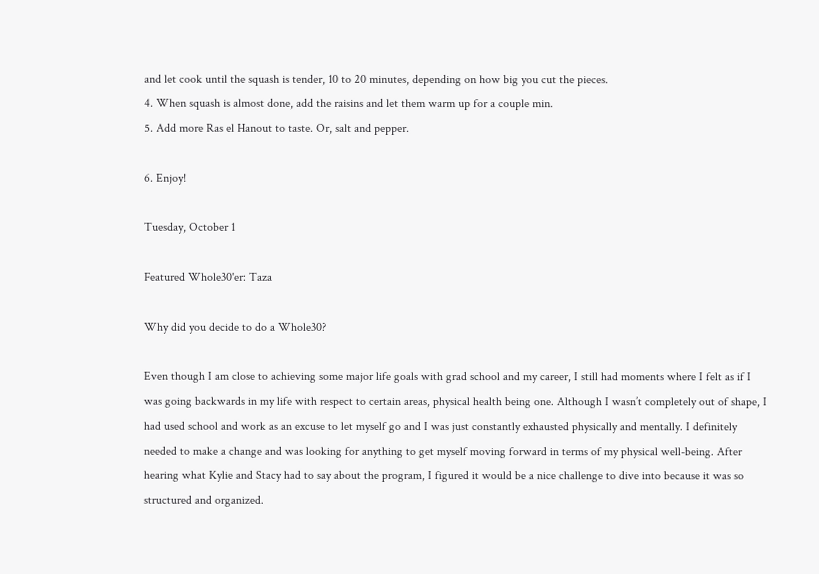and let cook until the squash is tender, 10 to 20 minutes, depending on how big you cut the pieces.
4. When squash is almost done, add the raisins and let them warm up for a couple min.
5. Add more Ras el Hanout to taste. Or, salt and pepper.

6. Enjoy!

Tuesday, October 1

Featured Whole30'er: Taza

Why did you decide to do a Whole30?

Even though I am close to achieving some major life goals with grad school and my career, I still had moments where I felt as if I was going backwards in my life with respect to certain areas, physical health being one. Although I wasn’t completely out of shape, I had used school and work as an excuse to let myself go and I was just constantly exhausted physically and mentally. I definitely needed to make a change and was looking for anything to get myself moving forward in terms of my physical well-being. After hearing what Kylie and Stacy had to say about the program, I figured it would be a nice challenge to dive into because it was so structured and organized.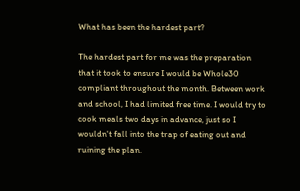What has been the hardest part?

The hardest part for me was the preparation that it took to ensure I would be Whole30 compliant throughout the month. Between work and school, I had limited free time. I would try to cook meals two days in advance, just so I wouldn't fall into the trap of eating out and ruining the plan.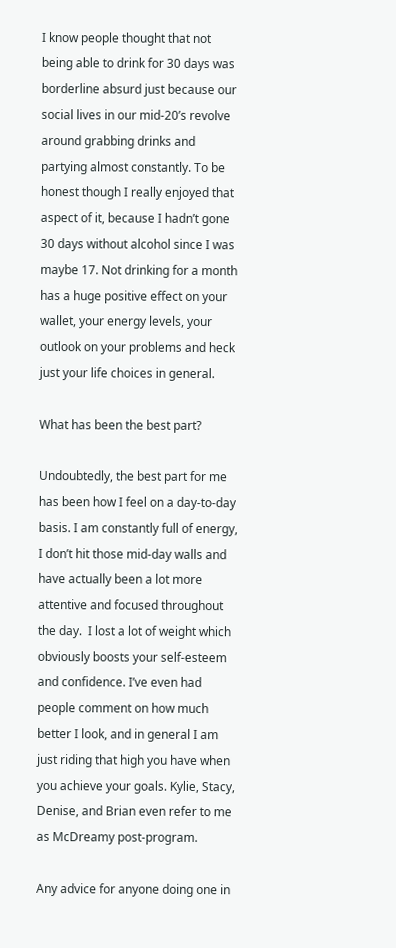I know people thought that not being able to drink for 30 days was borderline absurd just because our social lives in our mid-20’s revolve around grabbing drinks and partying almost constantly. To be honest though I really enjoyed that aspect of it, because I hadn’t gone 30 days without alcohol since I was maybe 17. Not drinking for a month has a huge positive effect on your wallet, your energy levels, your outlook on your problems and heck just your life choices in general.

What has been the best part?

Undoubtedly, the best part for me has been how I feel on a day-to-day basis. I am constantly full of energy, I don’t hit those mid-day walls and have actually been a lot more attentive and focused throughout the day.  I lost a lot of weight which obviously boosts your self-esteem and confidence. I’ve even had people comment on how much better I look, and in general I am just riding that high you have when you achieve your goals. Kylie, Stacy, Denise, and Brian even refer to me as McDreamy post-program.

Any advice for anyone doing one in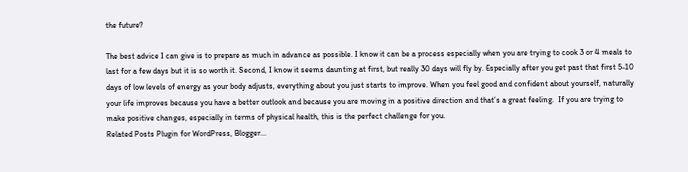the future?

The best advice I can give is to prepare as much in advance as possible. I know it can be a process especially when you are trying to cook 3 or 4 meals to last for a few days but it is so worth it. Second, I know it seems daunting at first, but really 30 days will fly by. Especially after you get past that first 5-10 days of low levels of energy as your body adjusts, everything about you just starts to improve. When you feel good and confident about yourself, naturally your life improves because you have a better outlook and because you are moving in a positive direction and that’s a great feeling.  If you are trying to make positive changes, especially in terms of physical health, this is the perfect challenge for you.
Related Posts Plugin for WordPress, Blogger...